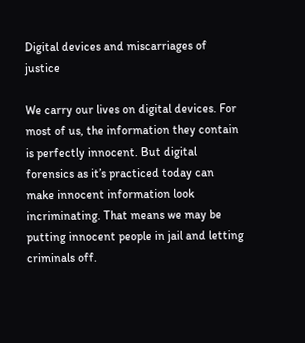Digital devices and miscarriages of justice

We carry our lives on digital devices. For most of us, the information they contain is perfectly innocent. But digital forensics as it’s practiced today can make innocent information look incriminating. That means we may be putting innocent people in jail and letting criminals off.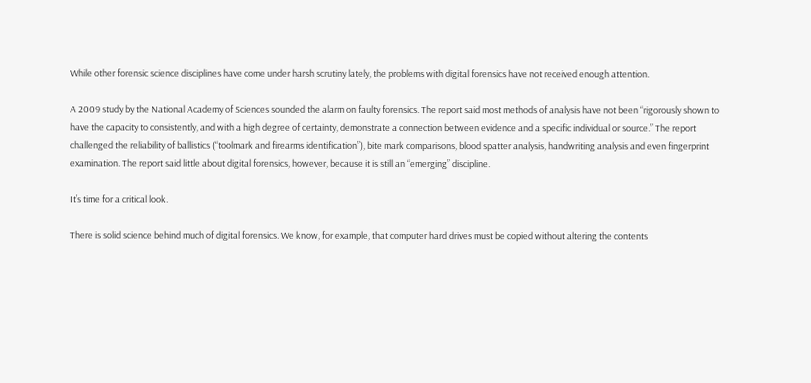While other forensic science disciplines have come under harsh scrutiny lately, the problems with digital forensics have not received enough attention.

A 2009 study by the National Academy of Sciences sounded the alarm on faulty forensics. The report said most methods of analysis have not been “rigorously shown to have the capacity to consistently, and with a high degree of certainty, demonstrate a connection between evidence and a specific individual or source.” The report challenged the reliability of ballistics (“toolmark and firearms identification”), bite mark comparisons, blood spatter analysis, handwriting analysis and even fingerprint examination. The report said little about digital forensics, however, because it is still an “emerging” discipline.

It’s time for a critical look.

There is solid science behind much of digital forensics. We know, for example, that computer hard drives must be copied without altering the contents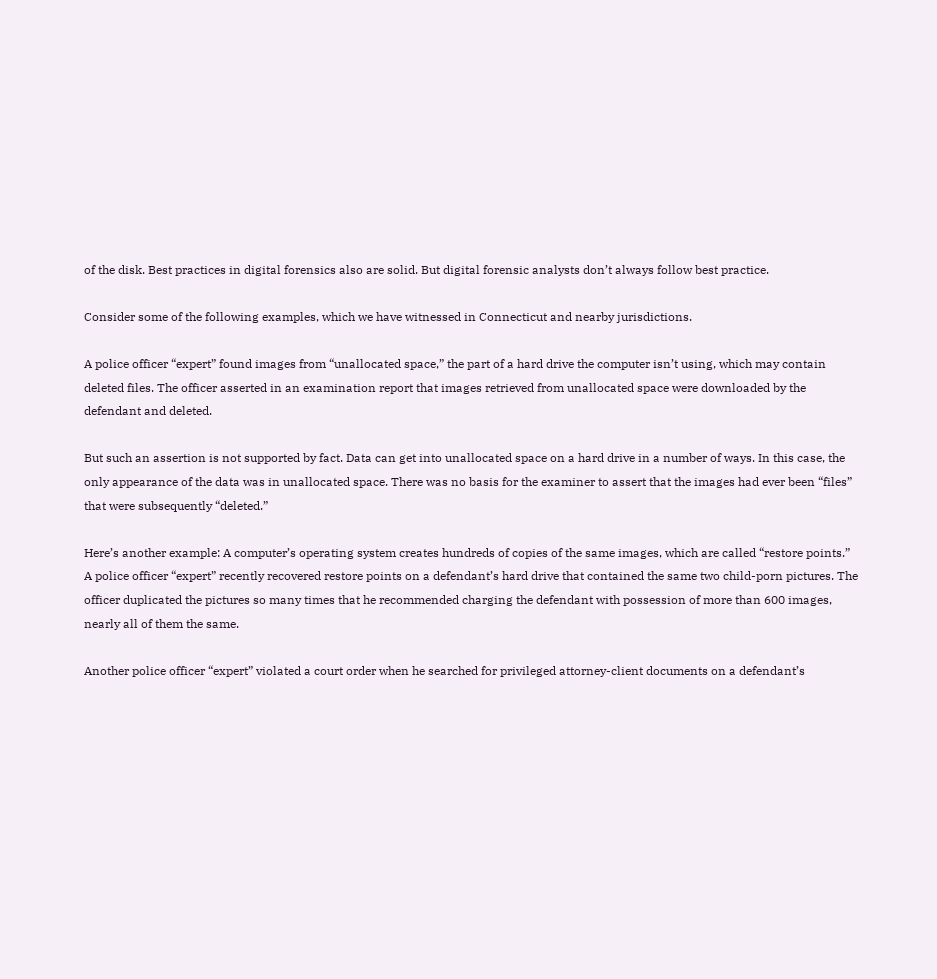of the disk. Best practices in digital forensics also are solid. But digital forensic analysts don’t always follow best practice.

Consider some of the following examples, which we have witnessed in Connecticut and nearby jurisdictions.

A police officer “expert” found images from “unallocated space,” the part of a hard drive the computer isn’t using, which may contain deleted files. The officer asserted in an examination report that images retrieved from unallocated space were downloaded by the defendant and deleted.

But such an assertion is not supported by fact. Data can get into unallocated space on a hard drive in a number of ways. In this case, the only appearance of the data was in unallocated space. There was no basis for the examiner to assert that the images had ever been “files” that were subsequently “deleted.”

Here’s another example: A computer’s operating system creates hundreds of copies of the same images, which are called “restore points.” A police officer “expert” recently recovered restore points on a defendant’s hard drive that contained the same two child-porn pictures. The officer duplicated the pictures so many times that he recommended charging the defendant with possession of more than 600 images, nearly all of them the same.

Another police officer “expert” violated a court order when he searched for privileged attorney-client documents on a defendant’s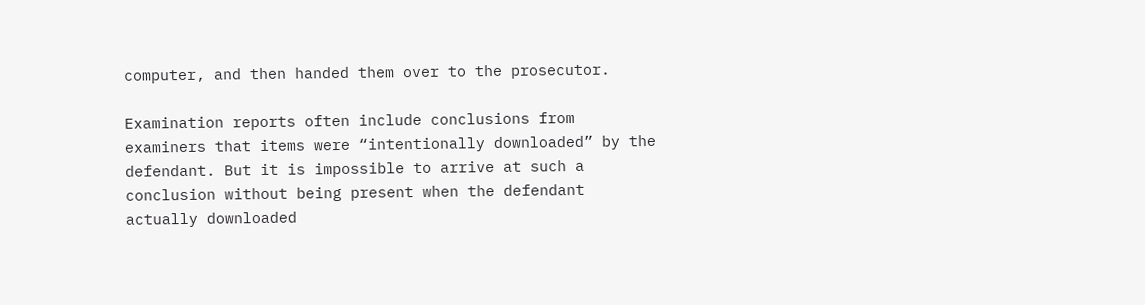computer, and then handed them over to the prosecutor.

Examination reports often include conclusions from examiners that items were “intentionally downloaded” by the defendant. But it is impossible to arrive at such a conclusion without being present when the defendant actually downloaded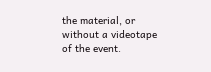the material, or without a videotape of the event.